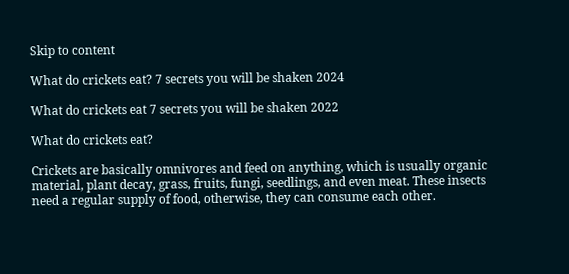Skip to content

What do crickets eat? 7 secrets you will be shaken 2024

What do crickets eat 7 secrets you will be shaken 2022

What do crickets eat?

Crickets are basically omnivores and feed on anything, which is usually organic material, plant decay, grass, fruits, fungi, seedlings, and even meat. These insects need a regular supply of food, otherwise, they can consume each other.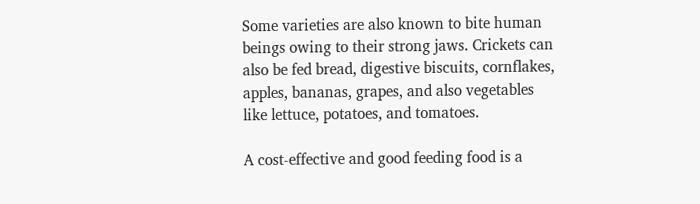Some varieties are also known to bite human beings owing to their strong jaws. Crickets can also be fed bread, digestive biscuits, cornflakes, apples, bananas, grapes, and also vegetables like lettuce, potatoes, and tomatoes.

A cost-effective and good feeding food is a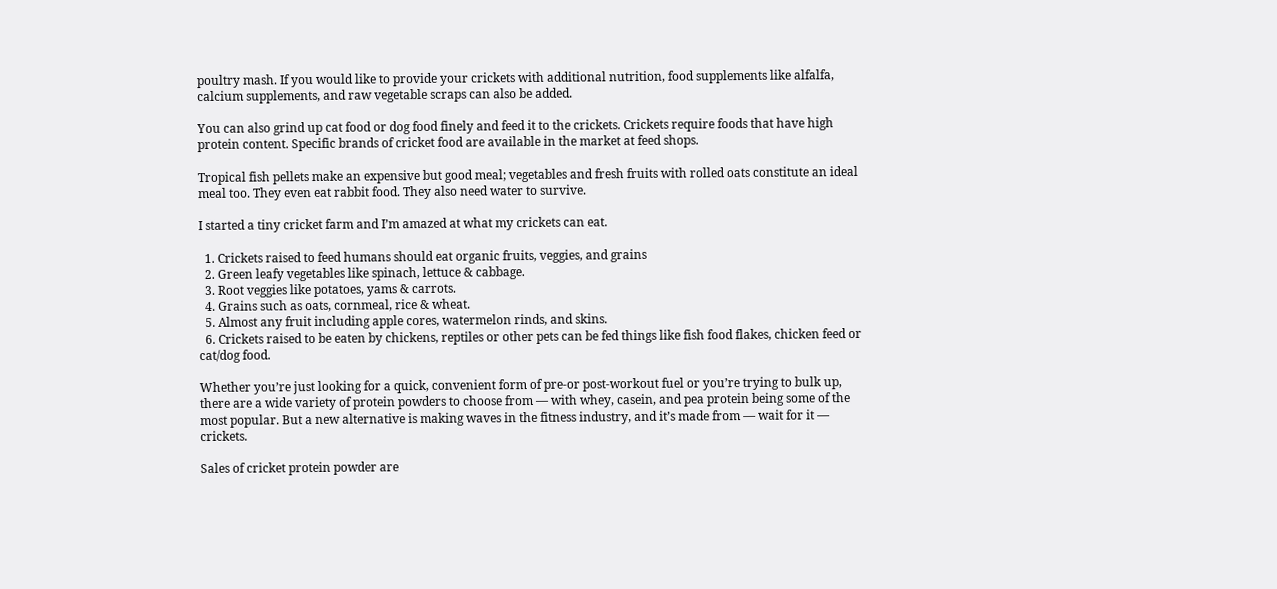poultry mash. If you would like to provide your crickets with additional nutrition, food supplements like alfalfa, calcium supplements, and raw vegetable scraps can also be added.

You can also grind up cat food or dog food finely and feed it to the crickets. Crickets require foods that have high protein content. Specific brands of cricket food are available in the market at feed shops.

Tropical fish pellets make an expensive but good meal; vegetables and fresh fruits with rolled oats constitute an ideal meal too. They even eat rabbit food. They also need water to survive.

I started a tiny cricket farm and I’m amazed at what my crickets can eat.

  1. Crickets raised to feed humans should eat organic fruits, veggies, and grains
  2. Green leafy vegetables like spinach, lettuce & cabbage.
  3. Root veggies like potatoes, yams & carrots.
  4. Grains such as oats, cornmeal, rice & wheat.
  5. Almost any fruit including apple cores, watermelon rinds, and skins.
  6. Crickets raised to be eaten by chickens, reptiles or other pets can be fed things like fish food flakes, chicken feed or cat/dog food.

Whether you’re just looking for a quick, convenient form of pre-or post-workout fuel or you’re trying to bulk up, there are a wide variety of protein powders to choose from — with whey, casein, and pea protein being some of the most popular. But a new alternative is making waves in the fitness industry, and it’s made from — wait for it — crickets.

Sales of cricket protein powder are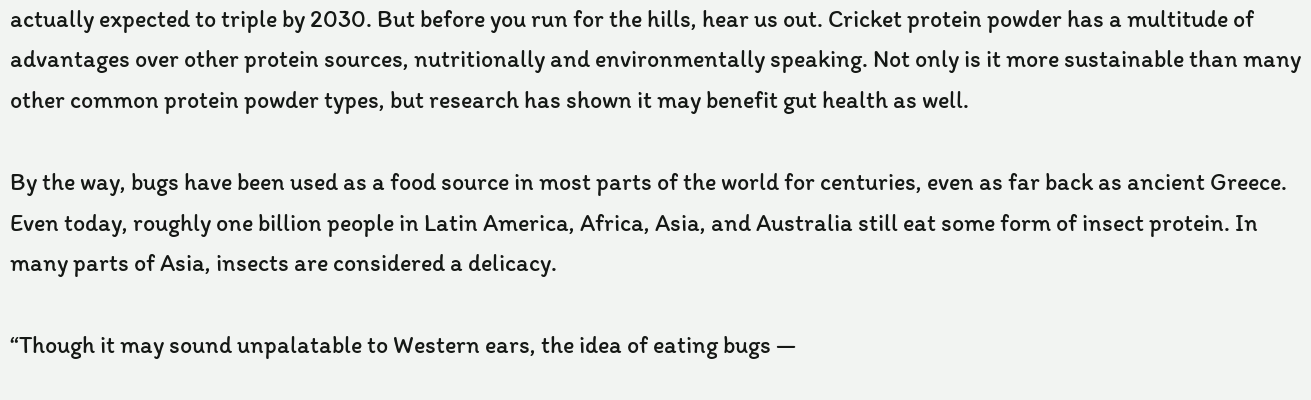actually expected to triple by 2030. But before you run for the hills, hear us out. Cricket protein powder has a multitude of advantages over other protein sources, nutritionally and environmentally speaking. Not only is it more sustainable than many other common protein powder types, but research has shown it may benefit gut health as well.

By the way, bugs have been used as a food source in most parts of the world for centuries, even as far back as ancient Greece. Even today, roughly one billion people in Latin America, Africa, Asia, and Australia still eat some form of insect protein. In many parts of Asia, insects are considered a delicacy.

“Though it may sound unpalatable to Western ears, the idea of eating bugs —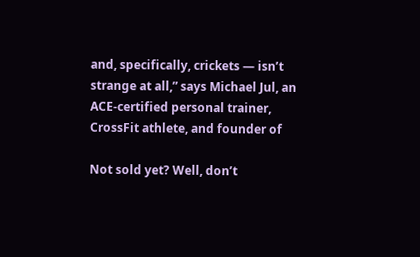and, specifically, crickets — isn’t strange at all,” says Michael Jul, an ACE-certified personal trainer, CrossFit athlete, and founder of

Not sold yet? Well, don’t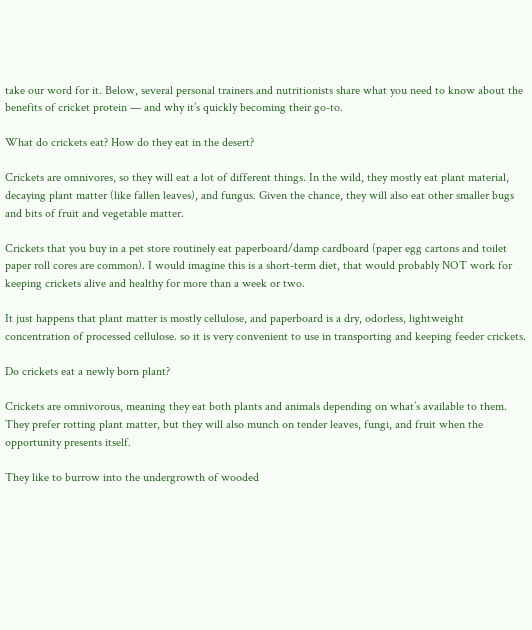take our word for it. Below, several personal trainers and nutritionists share what you need to know about the benefits of cricket protein — and why it’s quickly becoming their go-to.

What do crickets eat? How do they eat in the desert?

Crickets are omnivores, so they will eat a lot of different things. In the wild, they mostly eat plant material, decaying plant matter (like fallen leaves), and fungus. Given the chance, they will also eat other smaller bugs and bits of fruit and vegetable matter.

Crickets that you buy in a pet store routinely eat paperboard/damp cardboard (paper egg cartons and toilet paper roll cores are common). I would imagine this is a short-term diet, that would probably NOT work for keeping crickets alive and healthy for more than a week or two.

It just happens that plant matter is mostly cellulose, and paperboard is a dry, odorless, lightweight concentration of processed cellulose. so it is very convenient to use in transporting and keeping feeder crickets.

Do crickets eat a newly born plant?

Crickets are omnivorous, meaning they eat both plants and animals depending on what’s available to them. They prefer rotting plant matter, but they will also munch on tender leaves, fungi, and fruit when the opportunity presents itself.

They like to burrow into the undergrowth of wooded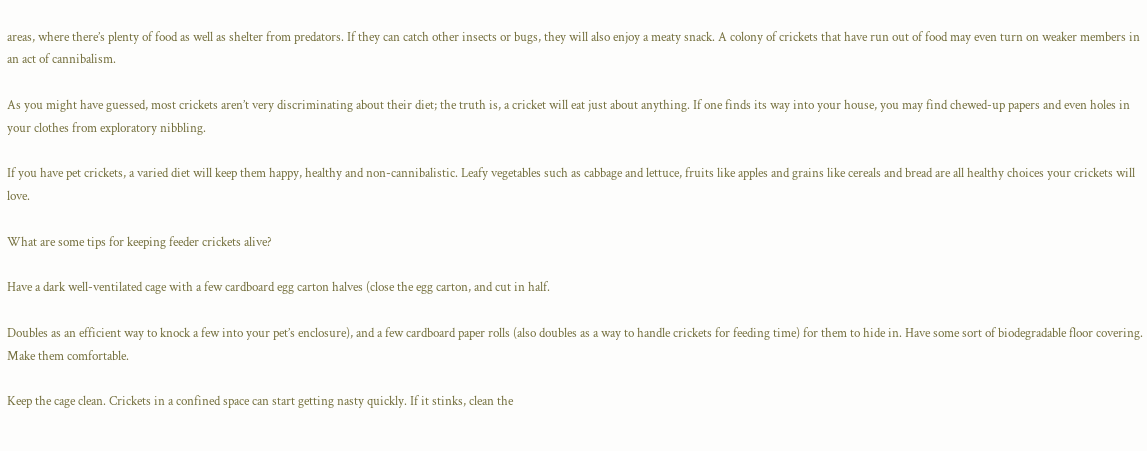areas, where there’s plenty of food as well as shelter from predators. If they can catch other insects or bugs, they will also enjoy a meaty snack. A colony of crickets that have run out of food may even turn on weaker members in an act of cannibalism.

As you might have guessed, most crickets aren’t very discriminating about their diet; the truth is, a cricket will eat just about anything. If one finds its way into your house, you may find chewed-up papers and even holes in your clothes from exploratory nibbling.

If you have pet crickets, a varied diet will keep them happy, healthy and non-cannibalistic. Leafy vegetables such as cabbage and lettuce, fruits like apples and grains like cereals and bread are all healthy choices your crickets will love.

What are some tips for keeping feeder crickets alive?

Have a dark well-ventilated cage with a few cardboard egg carton halves (close the egg carton, and cut in half.

Doubles as an efficient way to knock a few into your pet’s enclosure), and a few cardboard paper rolls (also doubles as a way to handle crickets for feeding time) for them to hide in. Have some sort of biodegradable floor covering. Make them comfortable.

Keep the cage clean. Crickets in a confined space can start getting nasty quickly. If it stinks, clean the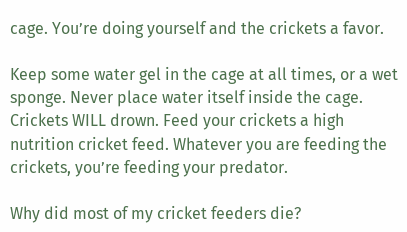cage. You’re doing yourself and the crickets a favor.

Keep some water gel in the cage at all times, or a wet sponge. Never place water itself inside the cage. Crickets WILL drown. Feed your crickets a high nutrition cricket feed. Whatever you are feeding the crickets, you’re feeding your predator.

Why did most of my cricket feeders die?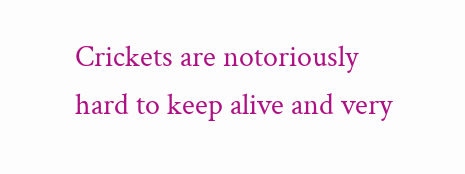Crickets are notoriously hard to keep alive and very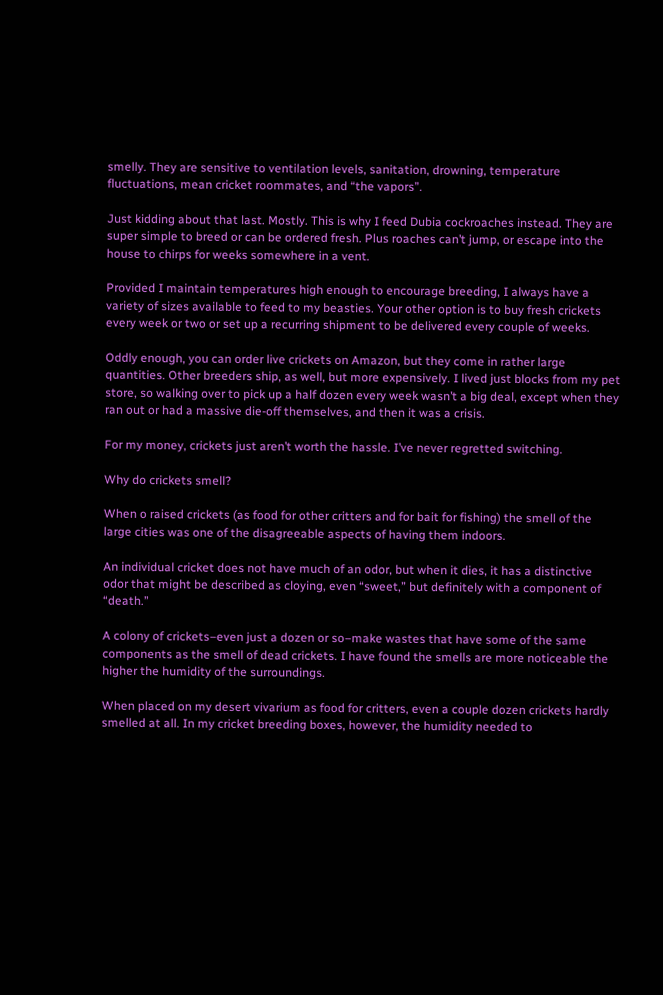smelly. They are sensitive to ventilation levels, sanitation, drowning, temperature fluctuations, mean cricket roommates, and “the vapors”.

Just kidding about that last. Mostly. This is why I feed Dubia cockroaches instead. They are super simple to breed or can be ordered fresh. Plus roaches can’t jump, or escape into the house to chirps for weeks somewhere in a vent.

Provided I maintain temperatures high enough to encourage breeding, I always have a variety of sizes available to feed to my beasties. Your other option is to buy fresh crickets every week or two or set up a recurring shipment to be delivered every couple of weeks.

Oddly enough, you can order live crickets on Amazon, but they come in rather large quantities. Other breeders ship, as well, but more expensively. I lived just blocks from my pet store, so walking over to pick up a half dozen every week wasn’t a big deal, except when they ran out or had a massive die-off themselves, and then it was a crisis.

For my money, crickets just aren’t worth the hassle. I’ve never regretted switching.

Why do crickets smell?

When o raised crickets (as food for other critters and for bait for fishing) the smell of the large cities was one of the disagreeable aspects of having them indoors.

An individual cricket does not have much of an odor, but when it dies, it has a distinctive odor that might be described as cloying, even “sweet,” but definitely with a component of “death.”

A colony of crickets–even just a dozen or so–make wastes that have some of the same components as the smell of dead crickets. I have found the smells are more noticeable the higher the humidity of the surroundings.

When placed on my desert vivarium as food for critters, even a couple dozen crickets hardly smelled at all. In my cricket breeding boxes, however, the humidity needed to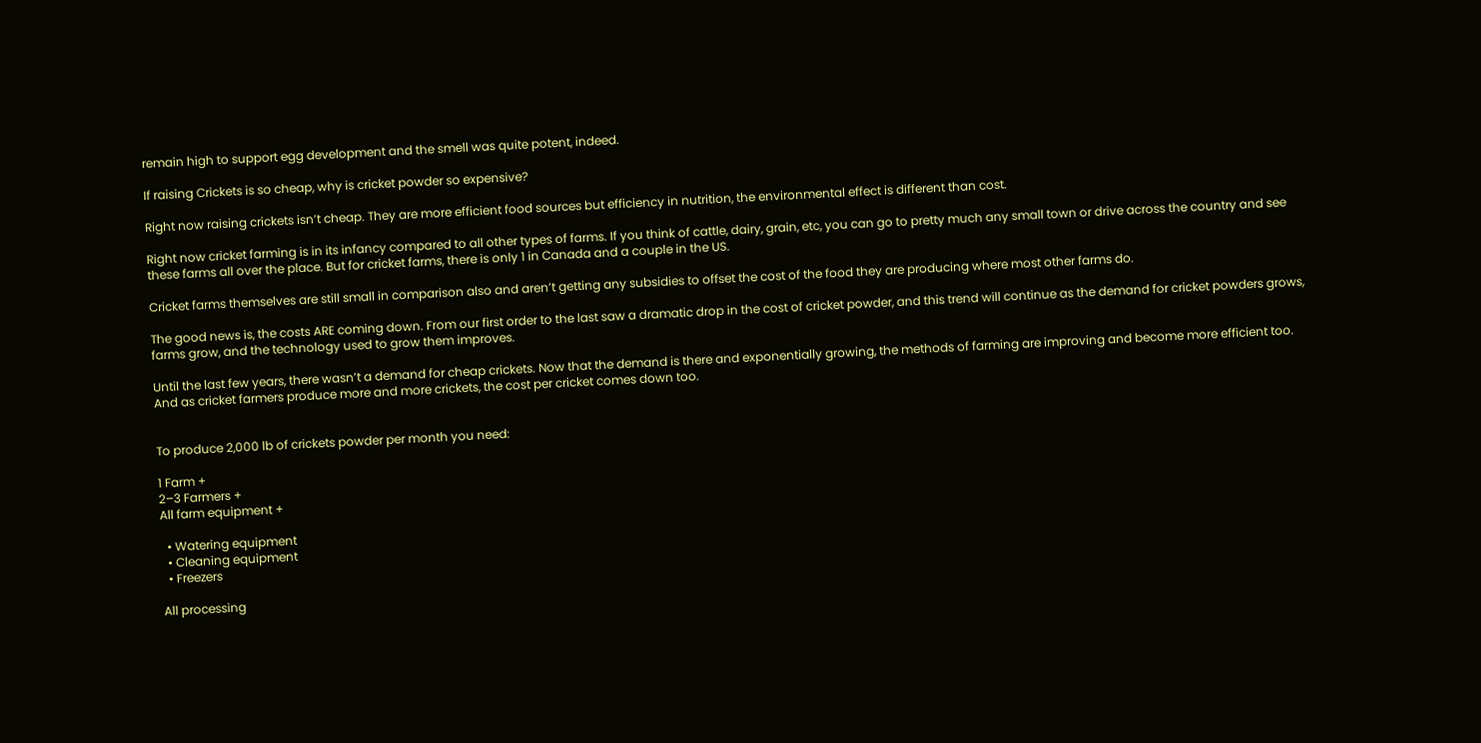remain high to support egg development and the smell was quite potent, indeed.

If raising Crickets is so cheap, why is cricket powder so expensive?

Right now raising crickets isn’t cheap. They are more efficient food sources but efficiency in nutrition, the environmental effect is different than cost.

Right now cricket farming is in its infancy compared to all other types of farms. If you think of cattle, dairy, grain, etc, you can go to pretty much any small town or drive across the country and see these farms all over the place. But for cricket farms, there is only 1 in Canada and a couple in the US.

Cricket farms themselves are still small in comparison also and aren’t getting any subsidies to offset the cost of the food they are producing where most other farms do.

The good news is, the costs ARE coming down. From our first order to the last saw a dramatic drop in the cost of cricket powder, and this trend will continue as the demand for cricket powders grows, farms grow, and the technology used to grow them improves.

Until the last few years, there wasn’t a demand for cheap crickets. Now that the demand is there and exponentially growing, the methods of farming are improving and become more efficient too. And as cricket farmers produce more and more crickets, the cost per cricket comes down too.


To produce 2,000 lb of crickets powder per month you need:

1 Farm +
2–3 Farmers +
All farm equipment +

  • Watering equipment
  • Cleaning equipment
  • Freezers

All processing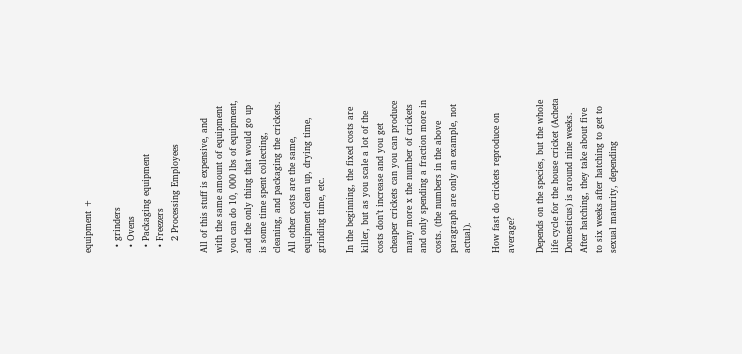equipment +

  • grinders
  • Ovens
  • Packaging equipment
  • Freezers
    2 Processing Employees

All of this stuff is expensive, and with the same amount of equipment you can do 10, 000 lbs of equipment, and the only thing that would go up is some time spent collecting, cleaning, and packaging the crickets. All other costs are the same, equipment clean up, drying time, grinding time, etc.

In the beginning, the fixed costs are killer, but as you scale a lot of the costs don’t increase and you get cheaper crickets can you can produce many more x the number of crickets and only spending a fraction more in costs. (the numbers in the above paragraph are only an example, not actual).

How fast do crickets reproduce on average?

Depends on the species, but the whole life cycle for the house cricket (Acheta Domesticus) is around nine weeks. After hatching, they take about five to six weeks after hatching to get to sexual maturity, depending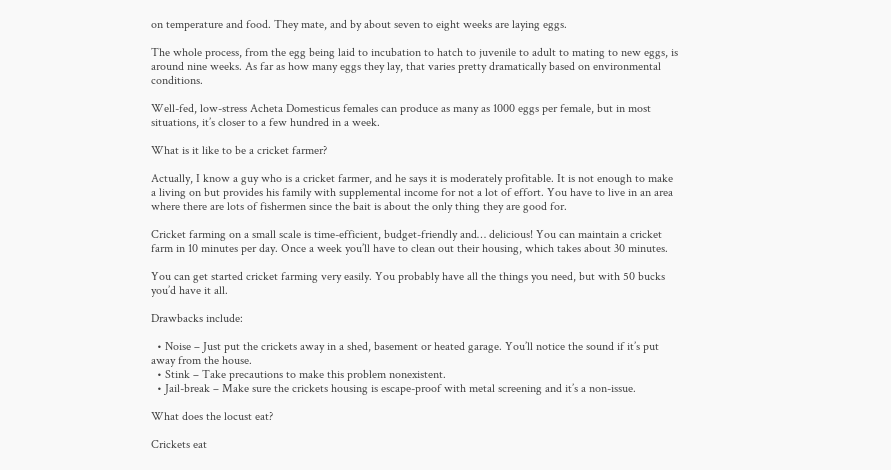on temperature and food. They mate, and by about seven to eight weeks are laying eggs.

The whole process, from the egg being laid to incubation to hatch to juvenile to adult to mating to new eggs, is around nine weeks. As far as how many eggs they lay, that varies pretty dramatically based on environmental conditions.

Well-fed, low-stress Acheta Domesticus females can produce as many as 1000 eggs per female, but in most situations, it’s closer to a few hundred in a week.

What is it like to be a cricket farmer?

Actually, I know a guy who is a cricket farmer, and he says it is moderately profitable. It is not enough to make a living on but provides his family with supplemental income for not a lot of effort. You have to live in an area where there are lots of fishermen since the bait is about the only thing they are good for.

Cricket farming on a small scale is time-efficient, budget-friendly and… delicious! You can maintain a cricket farm in 10 minutes per day. Once a week you’ll have to clean out their housing, which takes about 30 minutes.

You can get started cricket farming very easily. You probably have all the things you need, but with 50 bucks you’d have it all.

Drawbacks include:

  • Noise – Just put the crickets away in a shed, basement or heated garage. You’ll notice the sound if it’s put away from the house.
  • Stink – Take precautions to make this problem nonexistent.
  • Jail-break – Make sure the crickets housing is escape-proof with metal screening and it’s a non-issue.

What does the locust eat?

Crickets eat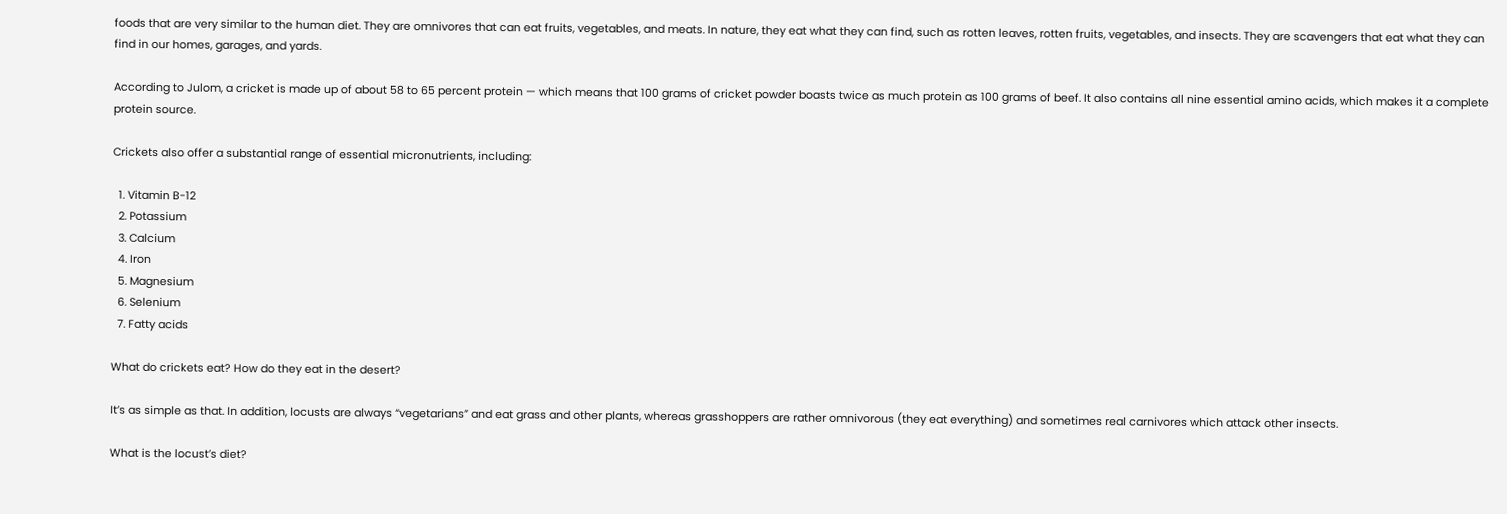foods that are very similar to the human diet. They are omnivores that can eat fruits, vegetables, and meats. In nature, they eat what they can find, such as rotten leaves, rotten fruits, vegetables, and insects. They are scavengers that eat what they can find in our homes, garages, and yards.

According to Julom, a cricket is made up of about 58 to 65 percent protein — which means that 100 grams of cricket powder boasts twice as much protein as 100 grams of beef. It also contains all nine essential amino acids, which makes it a complete protein source.

Crickets also offer a substantial range of essential micronutrients, including:

  1. Vitamin B-12
  2. Potassium
  3. Calcium
  4. Iron
  5. Magnesium
  6. Selenium
  7. Fatty acids

What do crickets eat? How do they eat in the desert?

It’s as simple as that. In addition, locusts are always “vegetarians” and eat grass and other plants, whereas grasshoppers are rather omnivorous (they eat everything) and sometimes real carnivores which attack other insects.

What is the locust’s diet?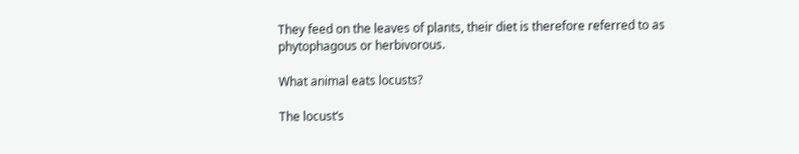They feed on the leaves of plants, their diet is therefore referred to as phytophagous or herbivorous.

What animal eats locusts?

The locust’s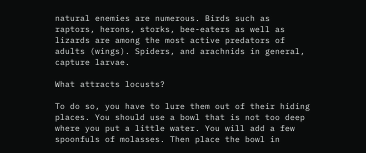natural enemies are numerous. Birds such as raptors, herons, storks, bee-eaters as well as lizards are among the most active predators of adults (wings). Spiders, and arachnids in general, capture larvae.

What attracts locusts?

To do so, you have to lure them out of their hiding places. You should use a bowl that is not too deep where you put a little water. You will add a few spoonfuls of molasses. Then place the bowl in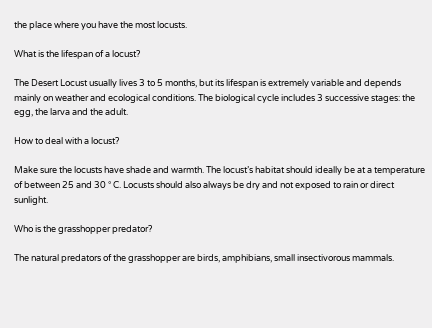the place where you have the most locusts.

What is the lifespan of a locust?

The Desert Locust usually lives 3 to 5 months, but its lifespan is extremely variable and depends mainly on weather and ecological conditions. The biological cycle includes 3 successive stages: the egg, the larva and the adult.

How to deal with a locust?

Make sure the locusts have shade and warmth. The locust’s habitat should ideally be at a temperature of between 25 and 30 ° C. Locusts should also always be dry and not exposed to rain or direct sunlight.

Who is the grasshopper predator?

The natural predators of the grasshopper are birds, amphibians, small insectivorous mammals.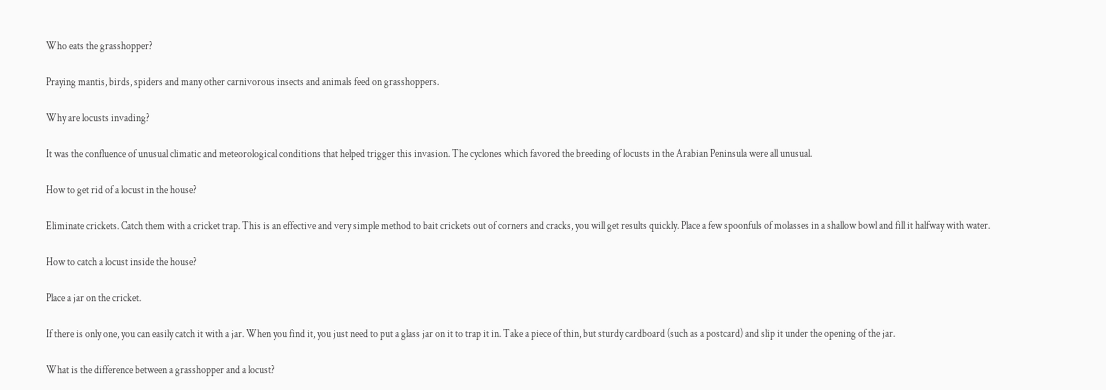Who eats the grasshopper?

Praying mantis, birds, spiders and many other carnivorous insects and animals feed on grasshoppers.

Why are locusts invading?

It was the confluence of unusual climatic and meteorological conditions that helped trigger this invasion. The cyclones which favored the breeding of locusts in the Arabian Peninsula were all unusual.

How to get rid of a locust in the house?

Eliminate crickets. Catch them with a cricket trap. This is an effective and very simple method to bait crickets out of corners and cracks, you will get results quickly. Place a few spoonfuls of molasses in a shallow bowl and fill it halfway with water.

How to catch a locust inside the house?

Place a jar on the cricket.

If there is only one, you can easily catch it with a jar. When you find it, you just need to put a glass jar on it to trap it in. Take a piece of thin, but sturdy cardboard (such as a postcard) and slip it under the opening of the jar.

What is the difference between a grasshopper and a locust?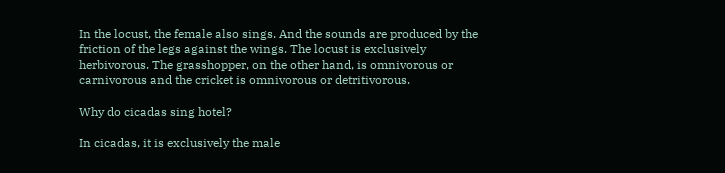In the locust, the female also sings. And the sounds are produced by the friction of the legs against the wings. The locust is exclusively herbivorous. The grasshopper, on the other hand, is omnivorous or carnivorous and the cricket is omnivorous or detritivorous.

Why do cicadas sing hotel?

In cicadas, it is exclusively the male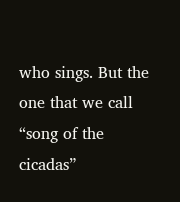who sings. But the one that we call “song of the cicadas”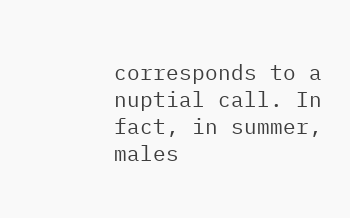corresponds to a nuptial call. In fact, in summer, males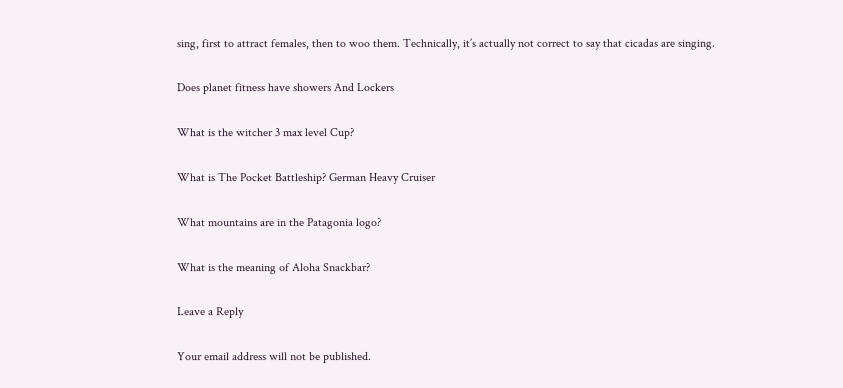sing, first to attract females, then to woo them. Technically, it’s actually not correct to say that cicadas are singing.

Does planet fitness have showers And Lockers

What is the witcher 3 max level Cup?

What is The Pocket Battleship? German Heavy Cruiser

What mountains are in the Patagonia logo?

What is the meaning of Aloha Snackbar?

Leave a Reply

Your email address will not be published.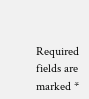Required fields are marked *